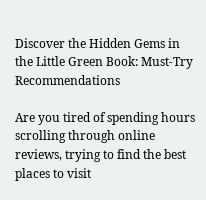Discover the Hidden Gems in the Little Green Book: Must-Try Recommendations

Are you tired of spending hours scrolling through online reviews, trying to find the best places to visit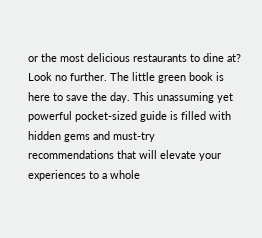or the most delicious restaurants to dine at? Look no further. The little green book is here to save the day. This unassuming yet powerful pocket-sized guide is filled with hidden gems and must-try recommendations that will elevate your experiences to a whole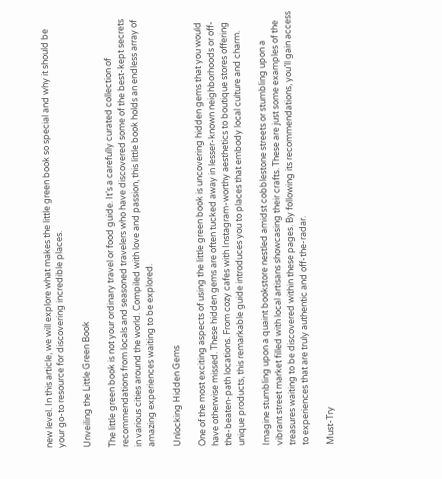new level. In this article, we will explore what makes the little green book so special and why it should be your go-to resource for discovering incredible places.

Unveiling the Little Green Book

The little green book is not your ordinary travel or food guide. It’s a carefully curated collection of recommendations from locals and seasoned travelers who have discovered some of the best-kept secrets in various cities around the world. Compiled with love and passion, this little book holds an endless array of amazing experiences waiting to be explored.

Unlocking Hidden Gems

One of the most exciting aspects of using the little green book is uncovering hidden gems that you would have otherwise missed. These hidden gems are often tucked away in lesser-known neighborhoods or off-the-beaten-path locations. From cozy cafes with Instagram-worthy aesthetics to boutique stores offering unique products, this remarkable guide introduces you to places that embody local culture and charm.

Imagine stumbling upon a quaint bookstore nestled amidst cobblestone streets or stumbling upon a vibrant street market filled with local artisans showcasing their crafts. These are just some examples of the treasures waiting to be discovered within these pages. By following its recommendations, you’ll gain access to experiences that are truly authentic and off-the-radar.

Must-Try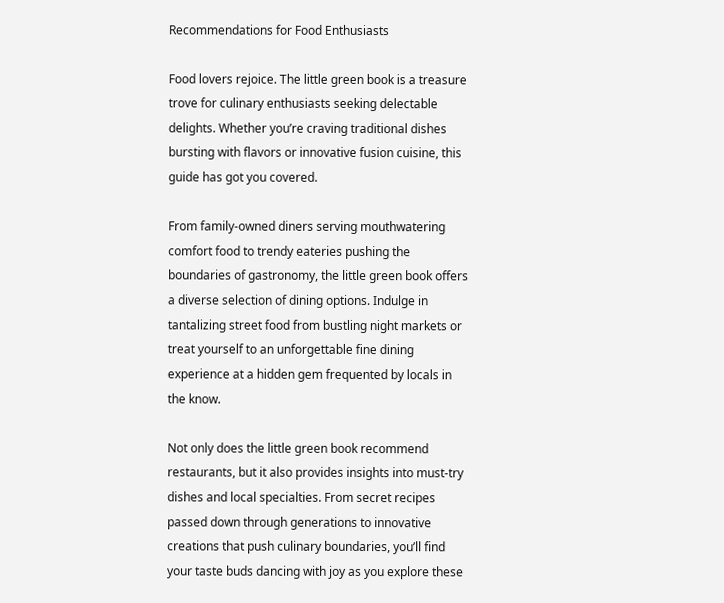Recommendations for Food Enthusiasts

Food lovers rejoice. The little green book is a treasure trove for culinary enthusiasts seeking delectable delights. Whether you’re craving traditional dishes bursting with flavors or innovative fusion cuisine, this guide has got you covered.

From family-owned diners serving mouthwatering comfort food to trendy eateries pushing the boundaries of gastronomy, the little green book offers a diverse selection of dining options. Indulge in tantalizing street food from bustling night markets or treat yourself to an unforgettable fine dining experience at a hidden gem frequented by locals in the know.

Not only does the little green book recommend restaurants, but it also provides insights into must-try dishes and local specialties. From secret recipes passed down through generations to innovative creations that push culinary boundaries, you’ll find your taste buds dancing with joy as you explore these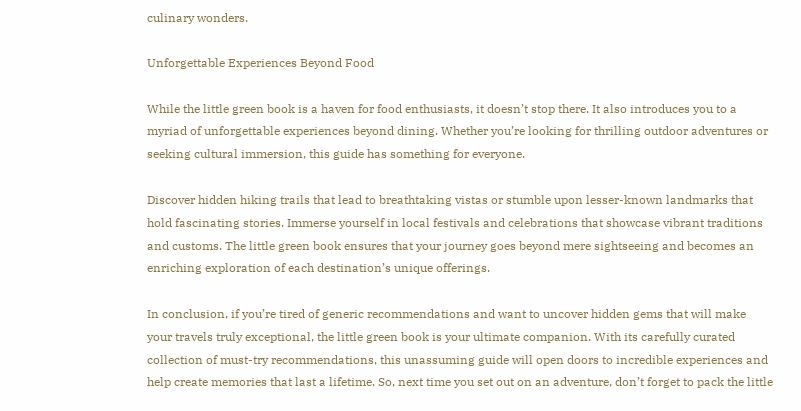culinary wonders.

Unforgettable Experiences Beyond Food

While the little green book is a haven for food enthusiasts, it doesn’t stop there. It also introduces you to a myriad of unforgettable experiences beyond dining. Whether you’re looking for thrilling outdoor adventures or seeking cultural immersion, this guide has something for everyone.

Discover hidden hiking trails that lead to breathtaking vistas or stumble upon lesser-known landmarks that hold fascinating stories. Immerse yourself in local festivals and celebrations that showcase vibrant traditions and customs. The little green book ensures that your journey goes beyond mere sightseeing and becomes an enriching exploration of each destination’s unique offerings.

In conclusion, if you’re tired of generic recommendations and want to uncover hidden gems that will make your travels truly exceptional, the little green book is your ultimate companion. With its carefully curated collection of must-try recommendations, this unassuming guide will open doors to incredible experiences and help create memories that last a lifetime. So, next time you set out on an adventure, don’t forget to pack the little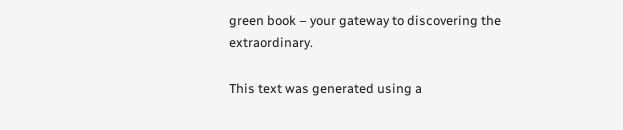green book – your gateway to discovering the extraordinary.

This text was generated using a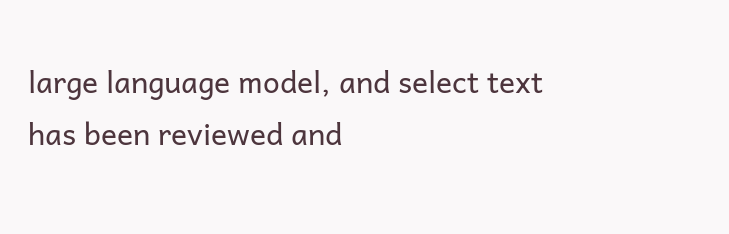large language model, and select text has been reviewed and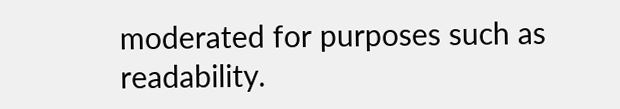moderated for purposes such as readability.